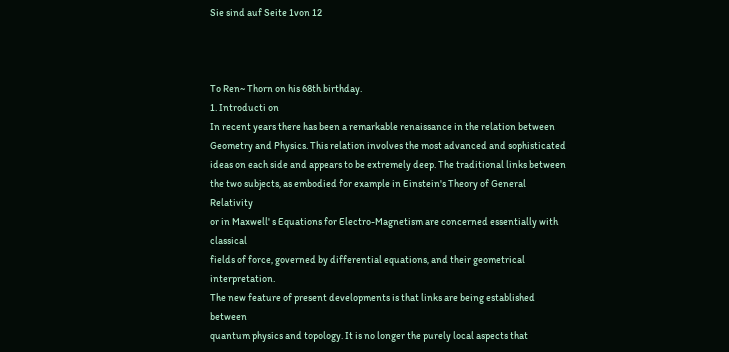Sie sind auf Seite 1von 12



To Ren~ Thorn on his 68th birthday.
1. Introducti on
In recent years there has been a remarkable renaissance in the relation between
Geometry and Physics. This relation involves the most advanced and sophisticated
ideas on each side and appears to be extremely deep. The traditional links between
the two subjects, as embodied for example in Einstein's Theory of General Relativity
or in Maxwell' s Equations for Electro-Magnetism are concerned essentially with classical
fields of force, governed by differential equations, and their geometrical interpretation.
The new feature of present developments is that links are being established between
quantum physics and topology. It is no longer the purely local aspects that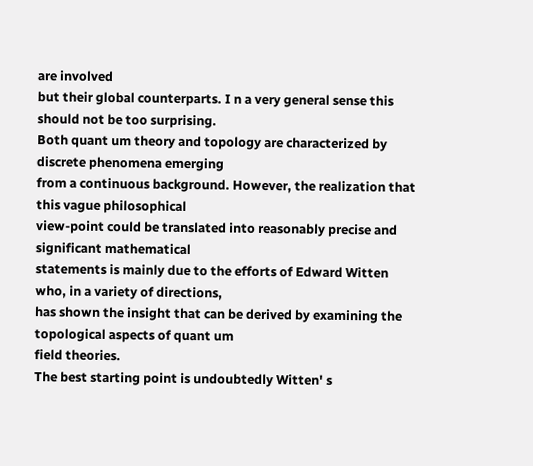are involved
but their global counterparts. I n a very general sense this should not be too surprising.
Both quant um theory and topology are characterized by discrete phenomena emerging
from a continuous background. However, the realization that this vague philosophical
view-point could be translated into reasonably precise and significant mathematical
statements is mainly due to the efforts of Edward Witten who, in a variety of directions,
has shown the insight that can be derived by examining the topological aspects of quant um
field theories.
The best starting point is undoubtedly Witten' s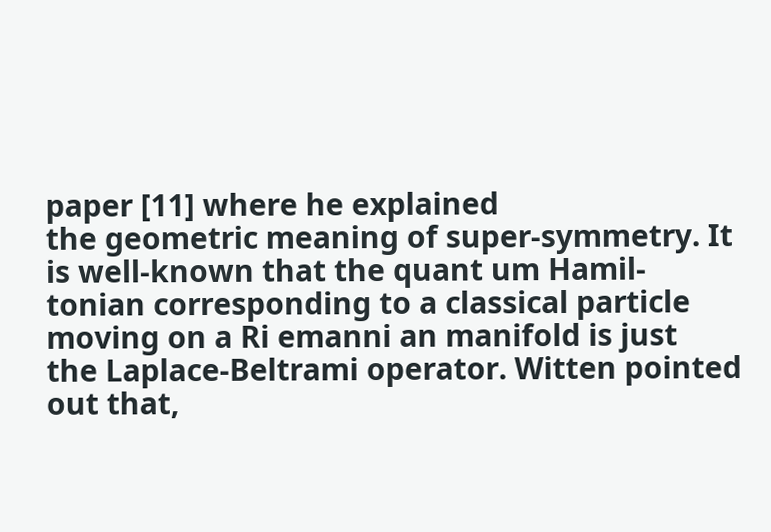paper [11] where he explained
the geometric meaning of super-symmetry. It is well-known that the quant um Hamil-
tonian corresponding to a classical particle moving on a Ri emanni an manifold is just
the Laplace-Beltrami operator. Witten pointed out that,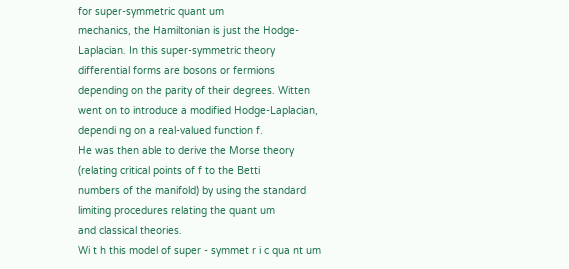for super-symmetric quant um
mechanics, the Hamiltonian is just the Hodge-Laplacian. In this super-symmetric theory
differential forms are bosons or fermions depending on the parity of their degrees. Witten
went on to introduce a modified Hodge-Laplacian, dependi ng on a real-valued function f.
He was then able to derive the Morse theory (relating critical points of f to the Betti
numbers of the manifold) by using the standard limiting procedures relating the quant um
and classical theories.
Wi t h this model of super - symmet r i c qua nt um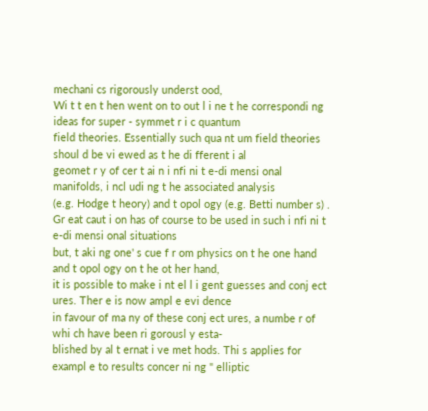mechani cs rigorously underst ood,
Wi t t en t hen went on to out l i ne t he correspondi ng ideas for super - symmet r i c quantum
field theories. Essentially such qua nt um field theories shoul d be vi ewed as t he di fferent i al
geomet r y of cer t ai n i nfi ni t e-di mensi onal manifolds, i ncl udi ng t he associated analysis
(e.g. Hodge t heory) and t opol ogy (e.g. Betti number s) .
Gr eat caut i on has of course to be used in such i nfi ni t e-di mensi onal situations
but, t aki ng one' s cue f r om physics on t he one hand and t opol ogy on t he ot her hand,
it is possible to make i nt el l i gent guesses and conj ect ures. Ther e is now ampl e evi dence
in favour of ma ny of these conj ect ures, a numbe r of whi ch have been ri gorousl y esta-
blished by al t ernat i ve met hods. Thi s applies for exampl e to results concer ni ng " elliptic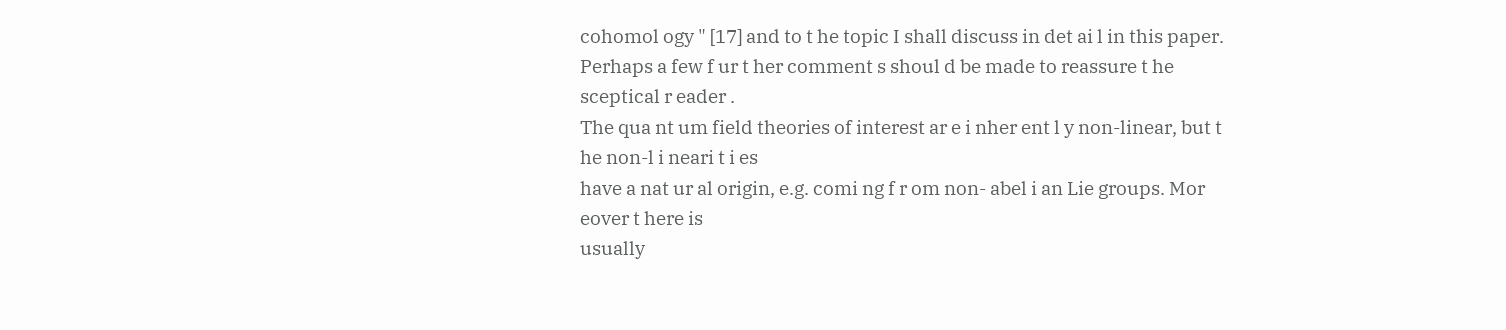cohomol ogy " [17] and to t he topic I shall discuss in det ai l in this paper.
Perhaps a few f ur t her comment s shoul d be made to reassure t he sceptical r eader .
The qua nt um field theories of interest ar e i nher ent l y non-linear, but t he non-l i neari t i es
have a nat ur al origin, e.g. comi ng f r om non- abel i an Lie groups. Mor eover t here is
usually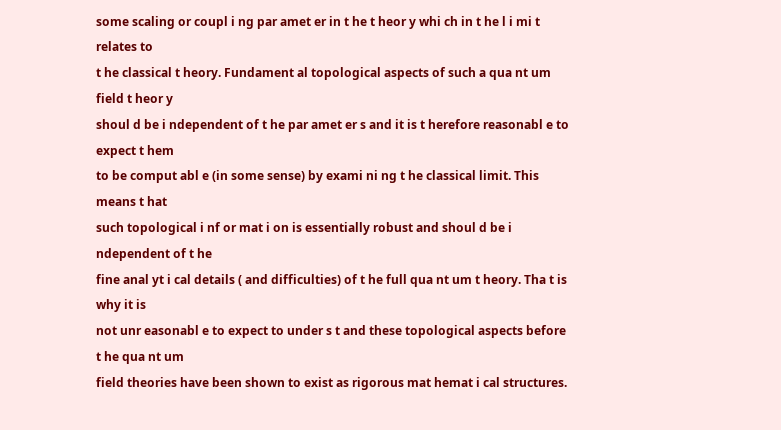some scaling or coupl i ng par amet er in t he t heor y whi ch in t he l i mi t relates to
t he classical t heory. Fundament al topological aspects of such a qua nt um field t heor y
shoul d be i ndependent of t he par amet er s and it is t herefore reasonabl e to expect t hem
to be comput abl e (in some sense) by exami ni ng t he classical limit. This means t hat
such topological i nf or mat i on is essentially robust and shoul d be i ndependent of t he
fine anal yt i cal details ( and difficulties) of t he full qua nt um t heory. Tha t is why it is
not unr easonabl e to expect to under s t and these topological aspects before t he qua nt um
field theories have been shown to exist as rigorous mat hemat i cal structures.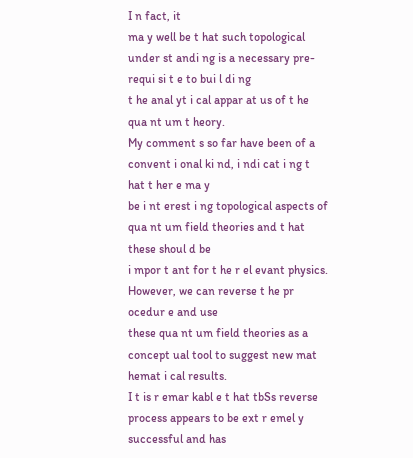I n fact, it
ma y well be t hat such topological under st andi ng is a necessary pre-requi si t e to bui l di ng
t he anal yt i cal appar at us of t he qua nt um t heory.
My comment s so far have been of a convent i onal ki nd, i ndi cat i ng t hat t her e ma y
be i nt erest i ng topological aspects of qua nt um field theories and t hat these shoul d be
i mpor t ant for t he r el evant physics. However, we can reverse t he pr ocedur e and use
these qua nt um field theories as a concept ual tool to suggest new mat hemat i cal results.
I t is r emar kabl e t hat tbSs reverse process appears to be ext r emel y successful and has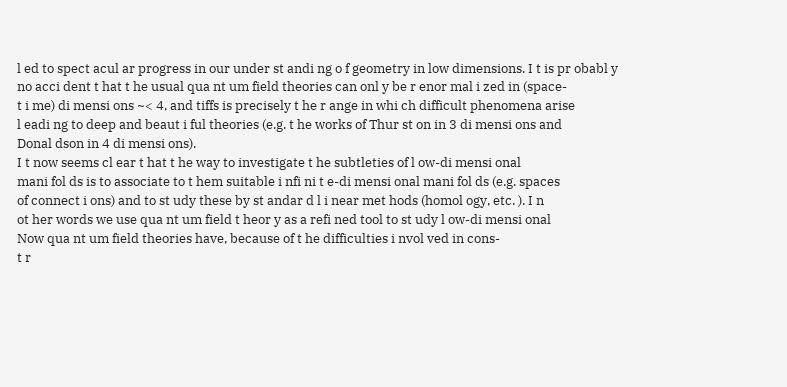l ed to spect acul ar progress in our under st andi ng o f geometry in low dimensions. I t is pr obabl y
no acci dent t hat t he usual qua nt um field theories can onl y be r enor mal i zed in (space-
t i me) di mensi ons ~< 4, and tiffs is precisely t he r ange in whi ch difficult phenomena arise
l eadi ng to deep and beaut i ful theories (e.g. t he works of Thur st on in 3 di mensi ons and
Donal dson in 4 di mensi ons).
I t now seems cl ear t hat t he way to investigate t he subtleties of l ow-di mensi onal
mani fol ds is to associate to t hem suitable i nfi ni t e-di mensi onal mani fol ds (e.g. spaces
of connect i ons) and to st udy these by st andar d l i near met hods (homol ogy, etc. ). I n
ot her words we use qua nt um field t heor y as a refi ned tool to st udy l ow-di mensi onal
Now qua nt um field theories have, because of t he difficulties i nvol ved in cons-
t r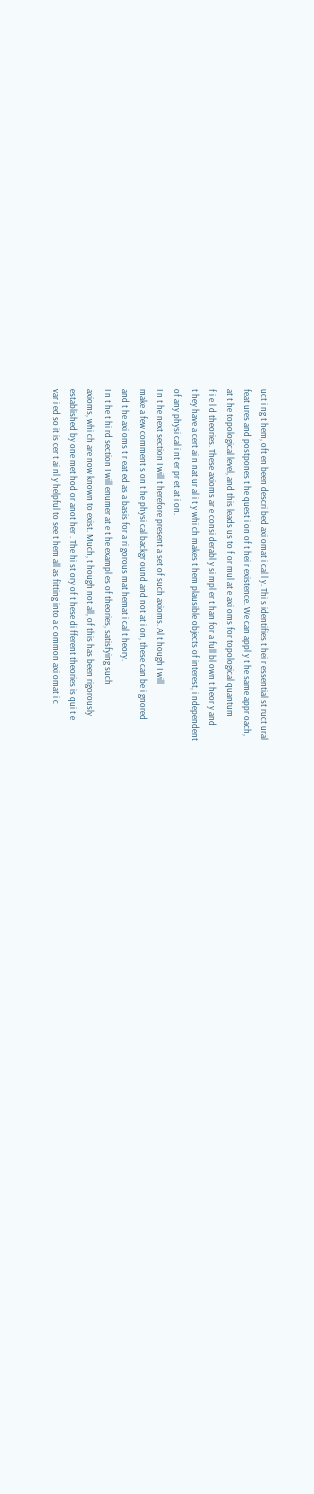uct i ng t hem, oft en been descri bed axi omat i cal l y. Thi s identifies t hei r essential st ruct ural
feat ures and postpones t he quest i on of t hei r existence. We can appl y t he same appr oach,
at t he topological level, and this leads us to f or mul at e axi oms for topological quantum
f i e l d theories. These axioms ar e consi derabl y si mpl er t han for a full bl own t heor y and
t hey have a cert ai n nat ur al i t y whi ch makes t hem plausible objects of interest, i ndependent
of any physi cal i nt er pr et at i on.
I n t he next section I will t herefore present a set of such axioms. Al t hough I will
make a few comment s on t he physi cal backgr ound and not at i on, these can be i gnored
and t he axi oms t r eat ed as a basis for a ri gorous mat hemat i cal t heory.
I n t he t hi rd section I will enumer at e t he exampl es of theories, satisfying such
axioms, whi ch are now known to exist. Much, t hough not all, of this has been rigorously
established by one met hod or anot her . The hi st ory of t hese di fferent theories is qui t e
var i ed so it is cer t ai nl y helpful to see t hem all as fitting into a c ommon axi omat i c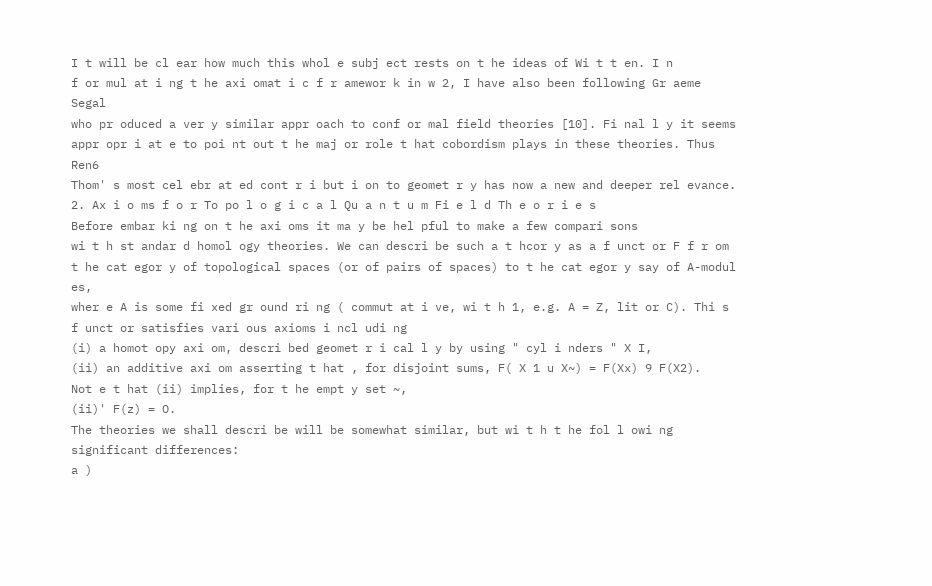I t will be cl ear how much this whol e subj ect rests on t he ideas of Wi t t en. I n
f or mul at i ng t he axi omat i c f r amewor k in w 2, I have also been following Gr aeme Segal
who pr oduced a ver y similar appr oach to conf or mal field theories [10]. Fi nal l y it seems
appr opr i at e to poi nt out t he maj or role t hat cobordism plays in these theories. Thus Ren6
Thom' s most cel ebr at ed cont r i but i on to geomet r y has now a new and deeper rel evance.
2. Ax i o ms f o r To po l o g i c a l Qu a n t u m Fi e l d Th e o r i e s
Before embar ki ng on t he axi oms it ma y be hel pful to make a few compari sons
wi t h st andar d homol ogy theories. We can descri be such a t hcor y as a f unct or F f r om
t he cat egor y of topological spaces (or of pairs of spaces) to t he cat egor y say of A-modul es,
wher e A is some fi xed gr ound ri ng ( commut at i ve, wi t h 1, e.g. A = Z, lit or C). Thi s
f unct or satisfies vari ous axioms i ncl udi ng
(i) a homot opy axi om, descri bed geomet r i cal l y by using " cyl i nders " X I,
(ii) an additive axi om asserting t hat , for disjoint sums, F( X 1 u X~) = F(Xx) 9 F(X2).
Not e t hat (ii) implies, for t he empt y set ~,
(ii)' F(z) = O.
The theories we shall descri be will be somewhat similar, but wi t h t he fol l owi ng
significant differences:
a )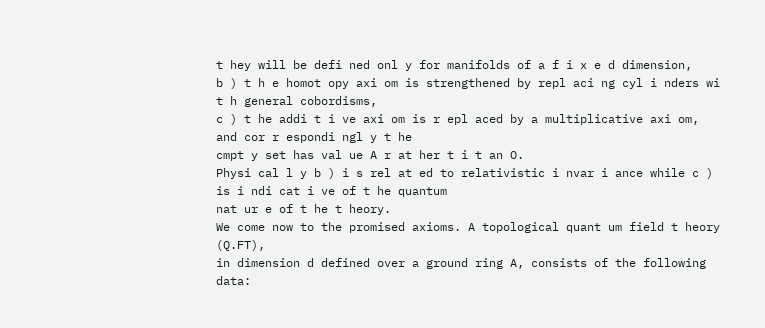t hey will be defi ned onl y for manifolds of a f i x e d dimension,
b ) t h e homot opy axi om is strengthened by repl aci ng cyl i nders wi t h general cobordisms,
c ) t he addi t i ve axi om is r epl aced by a multiplicative axi om, and cor r espondi ngl y t he
cmpt y set has val ue A r at her t i t an O.
Physi cal l y b ) i s rel at ed to relativistic i nvar i ance while c ) is i ndi cat i ve of t he quantum
nat ur e of t he t heory.
We come now to the promised axioms. A topological quant um field t heory (Q.FT),
in dimension d defined over a ground ring A, consists of the following data: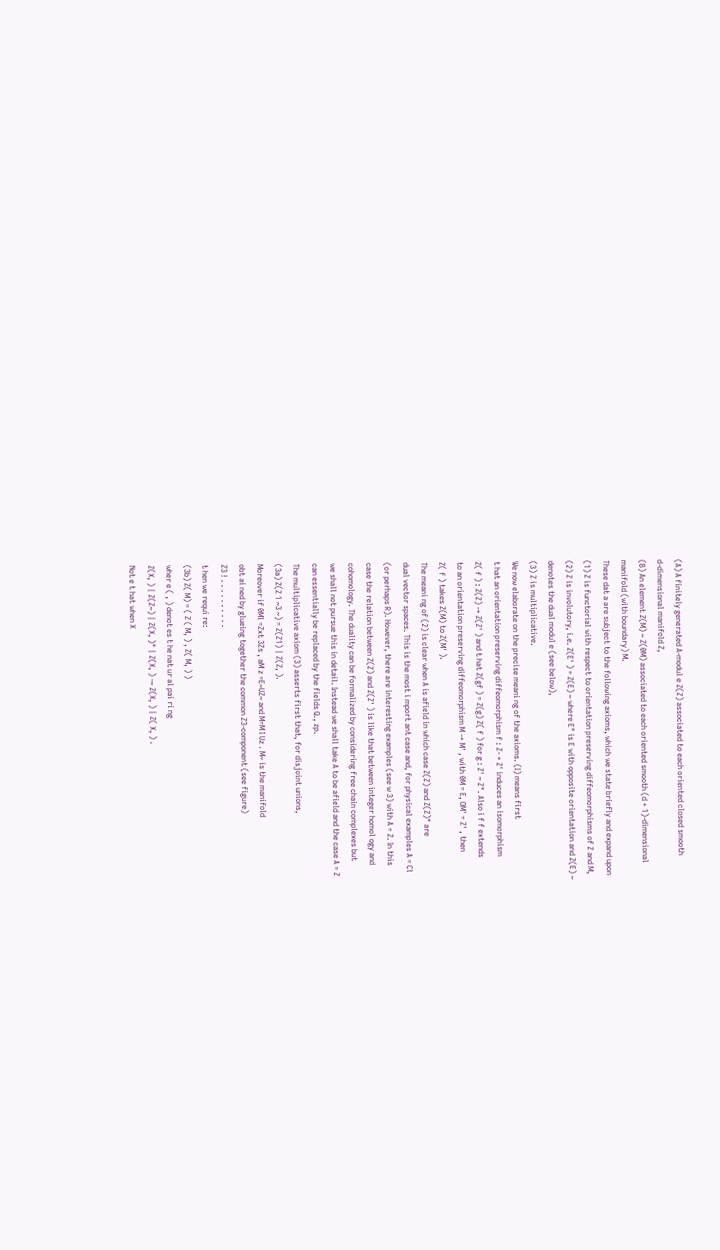(A) A finitely generated A-modul e Z(Z) associated to each oriented closed smooth
d-dimensional manifold Z,
(B) An element Z(M) ~ Z(0M) associated to each oriented smooth (d + 1)-dimensional
manifold (with boundary) M.
These dat a are subject to the following axioms, which we state briefly and expand upon
(1) Z is functorial with respect to orientation preserving diffeomorphisms of Z and M,
(2) Z is involutory, i.e. Z(E' ) = Z(E) ~ where E" is E with opposite orientation and Z(E) ~
denotes the dual modul e (see below),
(3) Z is multiplicative.
We now elaborate on the precise meani ng of the axioms. (I) means first
t hat an orientation preserving diffeomorphism f : Z- + Z' induces an isomorphism
Z( f ) : Z(Z) -+ Z(Z' ) and t hat Z(gf ) = Z(g) Z( f ) for g : Z' ~ Z". Also i f f extends
to an orientation preserving diffeomorphism M -+ M' , with 0M = E, OM' = Z' , then
Z( f ) takes Z(M) to Z(M' ).
The meani ng of (2) is clear when A is afield in which case Z(Z) and Z(Z)" are
dual vector spaces. This is the most i mport ant case and, for physical examples A = Cl
(or perhaps R). However, there are interesting examples (see w 3) with A = Z. In this
case the relation between Z(Z) and Z(Z' ) is like that between integer homol ogy and
cohomology. The duality can be formalized by considering free chain complexes but
we shall not pursue this in detail. Instead we shall take A to be afield and the case A = Z
can essentially be replaced by the fields Q., zp.
The multiplicative axiom (3) asserts first that, for disjoint unions,
(3a) Z(Z 1 ~3 ~) = Z(Z1) | Z(Z, ).
Moreover if 0Ml =Zxt 3Zs , aM z =E~UZ~ and M=M I Uz . M~ is the manifold
obt ai ned by glueing together the common Z3-component (see figure)
Z3 ! . . . . . . . . . .
t hen we requi re:
(3b) Z( M) = ( Z ( M, ) , Z( M, ) )
wher e ( , ) denot es t he nat ur al pai ri ng
Z(X, ) | Z(Z~) | Z(X, )" | Z(X, ) -~ Z(X, ) | Z( X, ) .
Not e t hat when X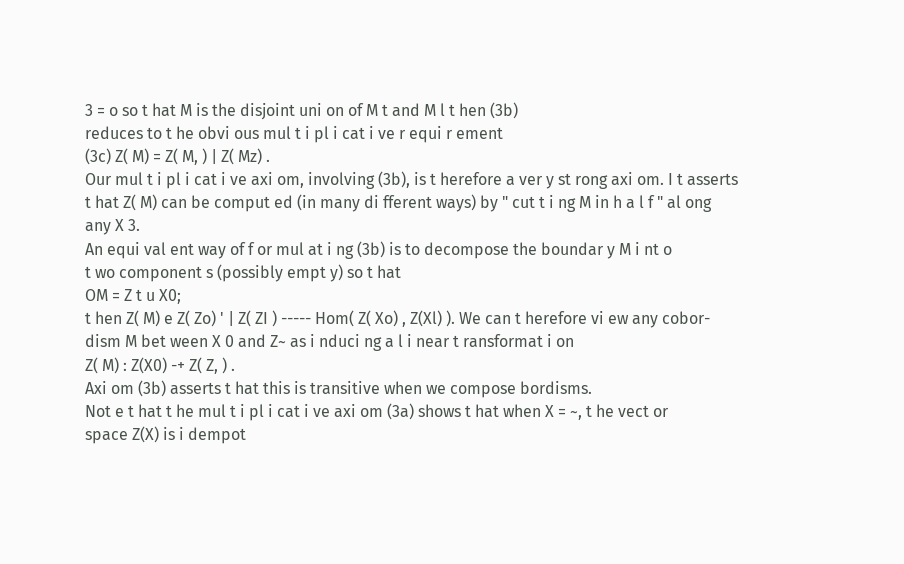3 = o so t hat M is the disjoint uni on of M t and M l t hen (3b)
reduces to t he obvi ous mul t i pl i cat i ve r equi r ement
(3c) Z( M) = Z( M, ) | Z( Mz) .
Our mul t i pl i cat i ve axi om, involving (3b), is t herefore a ver y st rong axi om. I t asserts
t hat Z( M) can be comput ed (in many di fferent ways) by " cut t i ng M in h a l f " al ong
any X 3.
An equi val ent way of f or mul at i ng (3b) is to decompose the boundar y M i nt o
t wo component s (possibly empt y) so t hat
OM = Z t u X0;
t hen Z( M) e Z( Zo) ' | Z( ZI ) ----- Hom( Z( Xo) , Z(Xl) ). We can t herefore vi ew any cobor-
dism M bet ween X 0 and Z~ as i nduci ng a l i near t ransformat i on
Z( M) : Z(X0) -+ Z( Z, ) .
Axi om (3b) asserts t hat this is transitive when we compose bordisms.
Not e t hat t he mul t i pl i cat i ve axi om (3a) shows t hat when X = ~, t he vect or
space Z(X) is i dempot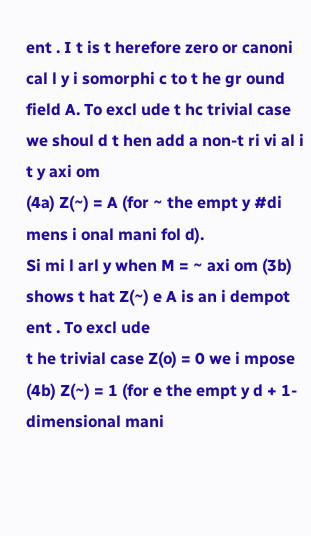ent . I t is t herefore zero or canoni cal l y i somorphi c to t he gr ound
field A. To excl ude t hc trivial case we shoul d t hen add a non-t ri vi al i t y axi om
(4a) Z(~) = A (for ~ the empt y #di mens i onal mani fol d).
Si mi l arl y when M = ~ axi om (3b) shows t hat Z(~) e A is an i dempot ent . To excl ude
t he trivial case Z(o) = 0 we i mpose
(4b) Z(~) = 1 (for e the empt y d + 1-dimensional mani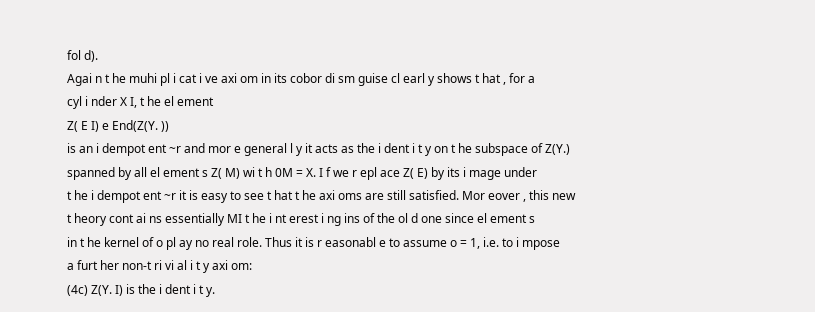fol d).
Agai n t he muhi pl i cat i ve axi om in its cobor di sm guise cl earl y shows t hat , for a
cyl i nder X I, t he el ement
Z( E I) e End(Z(Y. ))
is an i dempot ent ~r and mor e general l y it acts as the i dent i t y on t he subspace of Z(Y.)
spanned by all el ement s Z( M) wi t h 0M = X. I f we r epl ace Z( E) by its i mage under
t he i dempot ent ~r it is easy to see t hat t he axi oms are still satisfied. Mor eover , this new
t heory cont ai ns essentially MI t he i nt erest i ng ins of the ol d one since el ement s
in t he kernel of o pl ay no real role. Thus it is r easonabl e to assume o = 1, i.e. to i mpose
a furt her non-t ri vi al i t y axi om:
(4c) Z(Y. I) is the i dent i t y.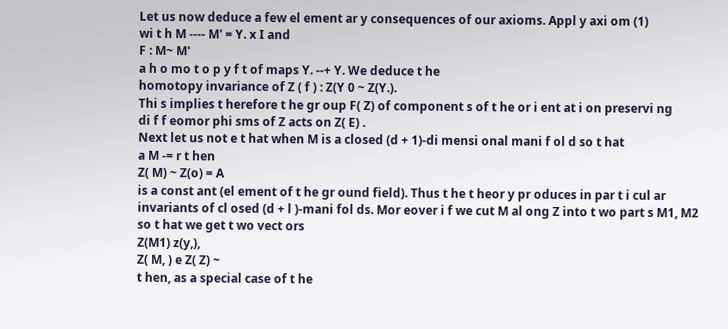Let us now deduce a few el ement ar y consequences of our axioms. Appl y axi om (1)
wi t h M ---- M' = Y. x I and
F : M~ M'
a h o mo t o p y f t of maps Y. --+ Y. We deduce t he
homotopy invariance of Z ( f ) : Z(Y 0 ~ Z(Y.).
Thi s implies t herefore t he gr oup F( Z) of component s of t he or i ent at i on preservi ng
di f f eomor phi sms of Z acts on Z( E) .
Next let us not e t hat when M is a closed (d + 1)-di mensi onal mani f ol d so t hat
a M -= r t hen
Z( M) ~ Z(o) = A
is a const ant (el ement of t he gr ound field). Thus t he t heor y pr oduces in par t i cul ar
invariants of cl osed (d + l )-mani fol ds. Mor eover i f we cut M al ong Z into t wo part s M1, M2
so t hat we get t wo vect ors
Z(M1) z(y,),
Z( M, ) e Z( Z) ~
t hen, as a special case of t he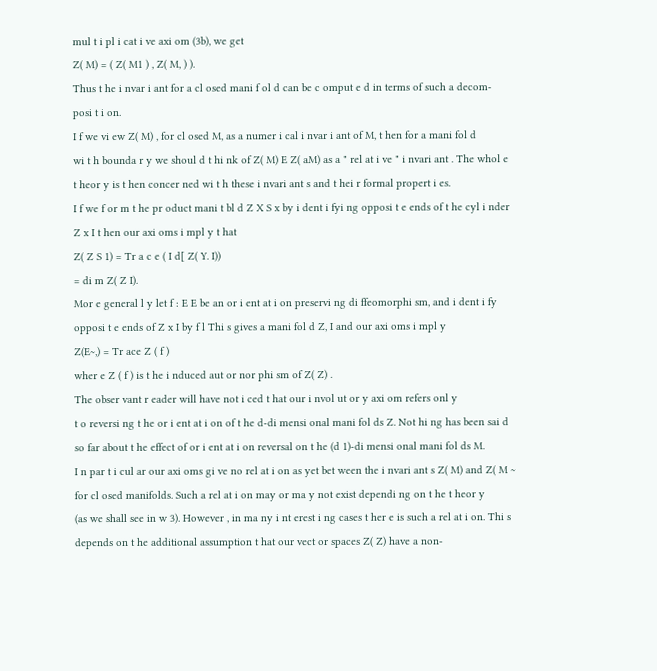mul t i pl i cat i ve axi om (3b), we get
Z( M) = ( Z( M1 ) , Z( M, ) ).
Thus t he i nvar i ant for a cl osed mani f ol d can be c omput e d in terms of such a decom-
posi t i on.
I f we vi ew Z( M) , for cl osed M, as a numer i cal i nvar i ant of M, t hen for a mani fol d
wi t h bounda r y we shoul d t hi nk of Z( M) E Z( aM) as a " rel at i ve " i nvari ant . The whol e
t heor y is t hen concer ned wi t h these i nvari ant s and t hei r formal propert i es.
I f we f or m t he pr oduct mani t bl d Z X S x by i dent i fyi ng opposi t e ends of t he cyl i nder
Z x I t hen our axi oms i mpl y t hat
Z( Z S 1) = Tr a c e ( I d[ Z( Y. I))
= di m Z( Z I).
Mor e general l y let f : E E be an or i ent at i on preservi ng di ffeomorphi sm, and i dent i fy
opposi t e ends of Z x I by f l Thi s gives a mani fol d Z, I and our axi oms i mpl y
Z(E~,) = Tr ace Z ( f )
wher e Z ( f ) is t he i nduced aut or nor phi sm of Z( Z) .
The obser vant r eader will have not i ced t hat our i nvol ut or y axi om refers onl y
t o reversi ng t he or i ent at i on of t he d-di mensi onal mani fol ds Z. Not hi ng has been sai d
so far about t he effect of or i ent at i on reversal on t he (d 1)-di mensi onal mani fol ds M.
I n par t i cul ar our axi oms gi ve no rel at i on as yet bet ween the i nvari ant s Z( M) and Z( M ~
for cl osed manifolds. Such a rel at i on may or ma y not exist dependi ng on t he t heor y
(as we shall see in w 3). However , in ma ny i nt erest i ng cases t her e is such a rel at i on. Thi s
depends on t he additional assumption t hat our vect or spaces Z( Z) have a non-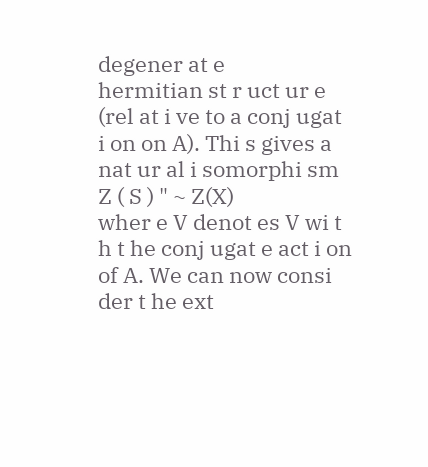degener at e
hermitian st r uct ur e (rel at i ve to a conj ugat i on on A). Thi s gives a nat ur al i somorphi sm
Z ( S ) " ~ Z(X)
wher e V denot es V wi t h t he conj ugat e act i on of A. We can now consi der t he ext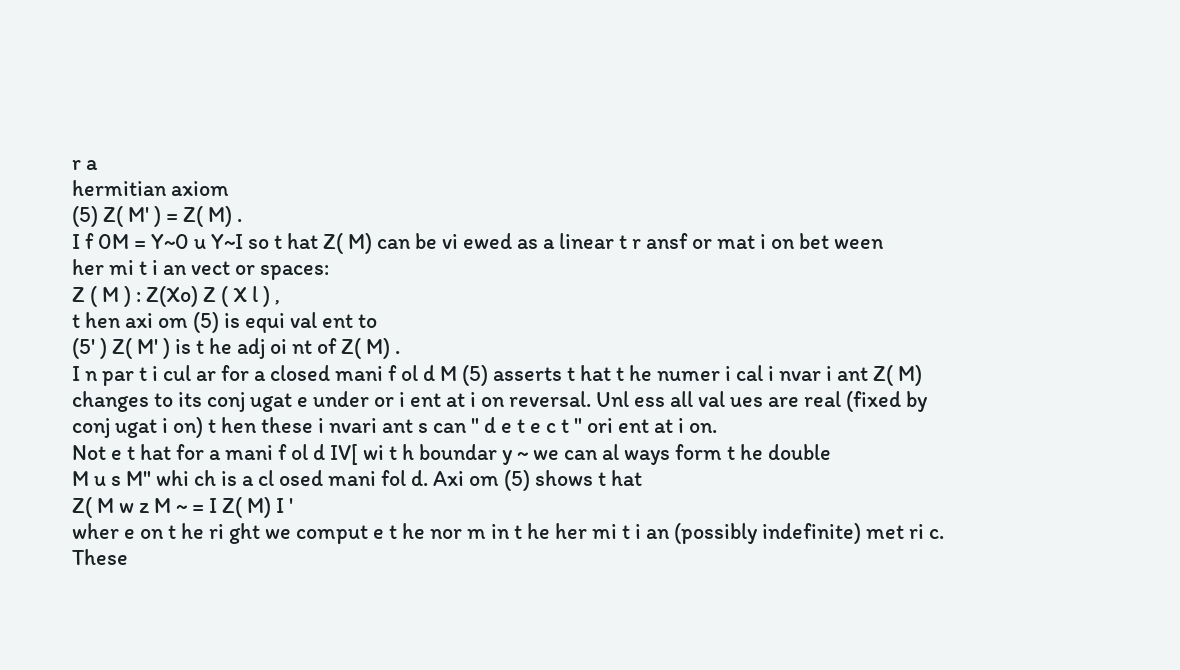r a
hermitian axiom
(5) Z( M' ) = Z( M) .
I f 0M = Y~0 u Y~I so t hat Z( M) can be vi ewed as a linear t r ansf or mat i on bet ween
her mi t i an vect or spaces:
Z ( M ) : Z(Xo) Z ( X l ) ,
t hen axi om (5) is equi val ent to
(5' ) Z( M' ) is t he adj oi nt of Z( M) .
I n par t i cul ar for a closed mani f ol d M (5) asserts t hat t he numer i cal i nvar i ant Z( M)
changes to its conj ugat e under or i ent at i on reversal. Unl ess all val ues are real (fixed by
conj ugat i on) t hen these i nvari ant s can " d e t e c t " ori ent at i on.
Not e t hat for a mani f ol d IV[ wi t h boundar y ~ we can al ways form t he double
M u s M" whi ch is a cl osed mani fol d. Axi om (5) shows t hat
Z( M w z M ~ = I Z( M) I '
wher e on t he ri ght we comput e t he nor m in t he her mi t i an (possibly indefinite) met ri c.
These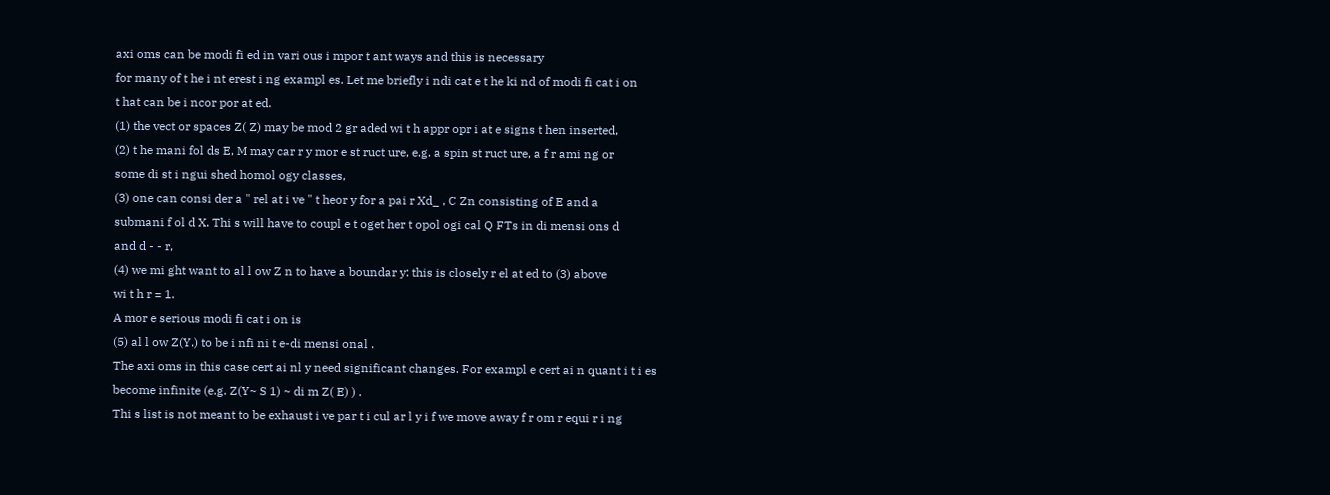axi oms can be modi fi ed in vari ous i mpor t ant ways and this is necessary
for many of t he i nt erest i ng exampl es. Let me briefly i ndi cat e t he ki nd of modi fi cat i on
t hat can be i ncor por at ed.
(1) the vect or spaces Z( Z) may be mod 2 gr aded wi t h appr opr i at e signs t hen inserted,
(2) t he mani fol ds E, M may car r y mor e st ruct ure, e.g. a spin st ruct ure, a f r ami ng or
some di st i ngui shed homol ogy classes,
(3) one can consi der a " rel at i ve " t heor y for a pai r Xd_ , C Zn consisting of E and a
submani f ol d X. Thi s will have to coupl e t oget her t opol ogi cal Q FTs in di mensi ons d
and d - - r,
(4) we mi ght want to al l ow Z n to have a boundar y: this is closely r el at ed to (3) above
wi t h r = 1.
A mor e serious modi fi cat i on is
(5) al l ow Z(Y.) to be i nfi ni t e-di mensi onal .
The axi oms in this case cert ai nl y need significant changes. For exampl e cert ai n quant i t i es
become infinite (e.g. Z(Y~ S 1) ~ di m Z( E) ) .
Thi s list is not meant to be exhaust i ve par t i cul ar l y i f we move away f r om r equi r i ng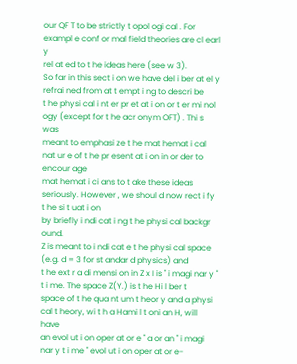our QF T to be strictly t opol ogi cal . For exampl e conf or mal field theories are cl earl y
rel at ed to t he ideas here (see w 3).
So far in this sect i on we have del i ber at el y refrai ned from at t empt i ng to descri be
t he physi cal i nt er pr et at i on or t er mi nol ogy (except for t he acr onym OFT) . Thi s was
meant to emphasi ze t he mat hemat i cal nat ur e of t he pr esent at i on in or der to encour age
mat hemat i ci ans to t ake these ideas seriously. However , we shoul d now rect i fy t he si t uat i on
by briefly i ndi cat i ng t he physi cal backgr ound.
Z is meant to i ndi cat e t he physi cal space (e.g. d = 3 for st andar d physics) and
t he ext r a di mensi on in Z x I is " i magi nar y " t i me. The space Z(Y.) is t he Hi l ber t
space of t he qua nt um t heor y and a physi cal t heory, wi t h a Hami l t oni an H, will have
an evol ut i on oper at or e " a or an " i magi nar y t i me " evol ut i on oper at or e-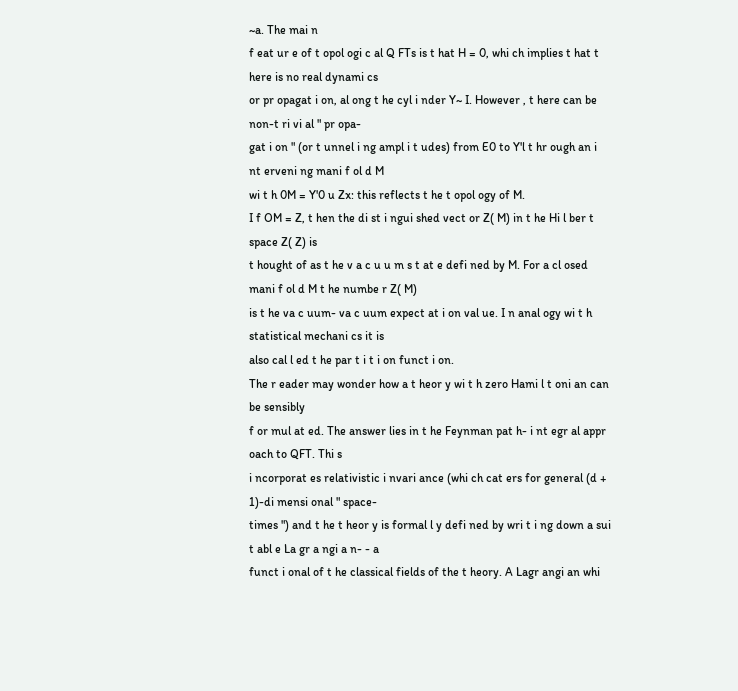~a. The mai n
f eat ur e of t opol ogi c al Q FTs is t hat H = 0, whi ch implies t hat t here is no real dynami cs
or pr opagat i on, al ong t he cyl i nder Y~ I. However , t here can be non-t ri vi al " pr opa-
gat i on " (or t unnel i ng ampl i t udes) from E0 to Y'l t hr ough an i nt erveni ng mani f ol d M
wi t h 0M = Y'0 u Zx: this reflects t he t opol ogy of M.
I f OM = Z, t hen the di st i ngui shed vect or Z( M) in t he Hi l ber t space Z( Z) is
t hought of as t he v a c u u m s t at e defi ned by M. For a cl osed mani f ol d M t he numbe r Z( M)
is t he va c uum- va c uum expect at i on val ue. I n anal ogy wi t h statistical mechani cs it is
also cal l ed t he par t i t i on funct i on.
The r eader may wonder how a t heor y wi t h zero Hami l t oni an can be sensibly
f or mul at ed. The answer lies in t he Feynman pat h- i nt egr al appr oach to QFT. Thi s
i ncorporat es relativistic i nvari ance (whi ch cat ers for general (d + 1)-di mensi onal " space-
times ") and t he t heor y is formal l y defi ned by wri t i ng down a sui t abl e La gr a ngi a n- - a
funct i onal of t he classical fields of the t heory. A Lagr angi an whi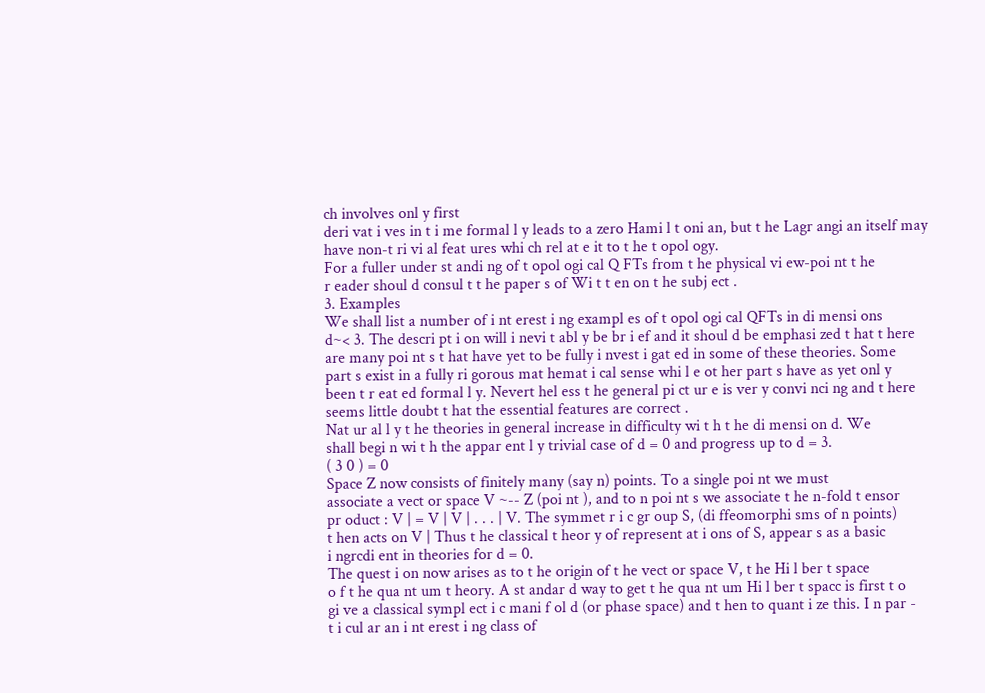ch involves onl y first
deri vat i ves in t i me formal l y leads to a zero Hami l t oni an, but t he Lagr angi an itself may
have non-t ri vi al feat ures whi ch rel at e it to t he t opol ogy.
For a fuller under st andi ng of t opol ogi cal Q FTs from t he physical vi ew-poi nt t he
r eader shoul d consul t t he paper s of Wi t t en on t he subj ect .
3. Examples
We shall list a number of i nt erest i ng exampl es of t opol ogi cal QFTs in di mensi ons
d~< 3. The descri pt i on will i nevi t abl y be br i ef and it shoul d be emphasi zed t hat t here
are many poi nt s t hat have yet to be fully i nvest i gat ed in some of these theories. Some
part s exist in a fully ri gorous mat hemat i cal sense whi l e ot her part s have as yet onl y
been t r eat ed formal l y. Nevert hel ess t he general pi ct ur e is ver y convi nci ng and t here
seems little doubt t hat the essential features are correct .
Nat ur al l y t he theories in general increase in difficulty wi t h t he di mensi on d. We
shall begi n wi t h the appar ent l y trivial case of d = 0 and progress up to d = 3.
( 3 0 ) = 0
Space Z now consists of finitely many (say n) points. To a single poi nt we must
associate a vect or space V ~-- Z (poi nt ), and to n poi nt s we associate t he n-fold t ensor
pr oduct : V | = V | V | . . . | V. The symmet r i c gr oup S, (di ffeomorphi sms of n points)
t hen acts on V | Thus t he classical t heor y of represent at i ons of S, appear s as a basic
i ngrcdi ent in theories for d = 0.
The quest i on now arises as to t he origin of t he vect or space V, t he Hi l ber t space
o f t he qua nt um t heory. A st andar d way to get t he qua nt um Hi l ber t spacc is first t o
gi ve a classical sympl ect i c mani f ol d (or phase space) and t hen to quant i ze this. I n par -
t i cul ar an i nt erest i ng class of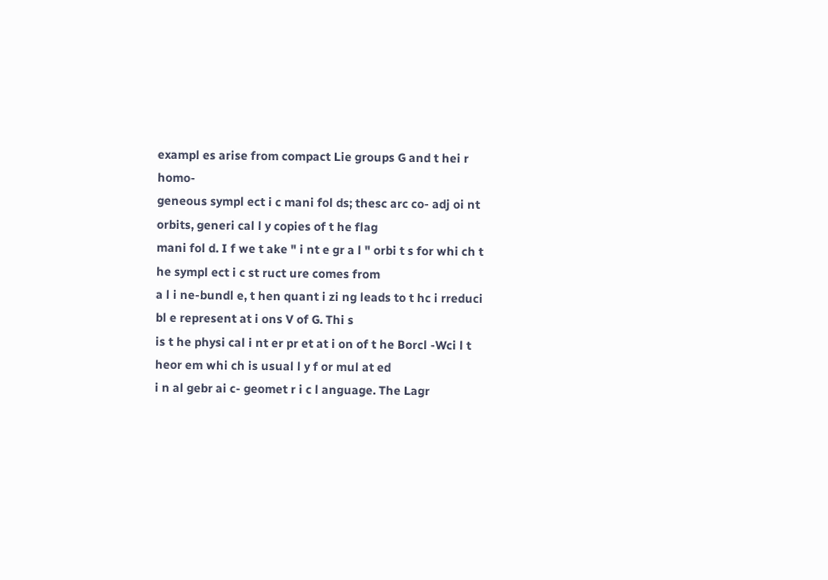exampl es arise from compact Lie groups G and t hei r homo-
geneous sympl ect i c mani fol ds; thesc arc co- adj oi nt orbits, generi cal l y copies of t he flag
mani fol d. I f we t ake " i nt e gr a l " orbi t s for whi ch t he sympl ect i c st ruct ure comes from
a l i ne-bundl e, t hen quant i zi ng leads to t hc i rreduci bl e represent at i ons V of G. Thi s
is t he physi cal i nt er pr et at i on of t he Borcl -Wci l t heor em whi ch is usual l y f or mul at ed
i n al gebr ai c- geomet r i c l anguage. The Lagr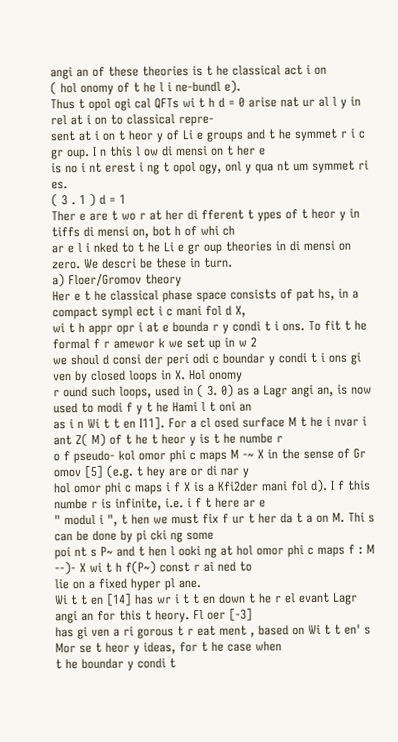angi an of these theories is t he classical act i on
( hol onomy of t he l i ne-bundl e).
Thus t opol ogi cal QFTs wi t h d = 0 arise nat ur al l y in rel at i on to classical repre-
sent at i on t heor y of Li e groups and t he symmet r i c gr oup. I n this l ow di mensi on t her e
is no i nt erest i ng t opol ogy, onl y qua nt um symmet ri es.
( 3 . 1 ) d = 1
Ther e are t wo r at her di fferent t ypes of t heor y in tiffs di mensi on, bot h of whi ch
ar e l i nked to t he Li e gr oup theories in di mensi on zero. We descri be these in turn.
a) Floer/Gromov theory
Her e t he classical phase space consists of pat hs, in a compact sympl ect i c mani fol d X,
wi t h appr opr i at e bounda r y condi t i ons. To fit t he formal f r amewor k we set up in w 2
we shoul d consi der peri odi c boundar y condi t i ons gi ven by closed loops in X. Hol onomy
r ound such loops, used in ( 3. 0) as a Lagr angi an, is now used to modi f y t he Hami l t oni an
as i n Wi t t en I11]. For a cl osed surface M t he i nvar i ant Z( M) of t he t heor y is t he numbe r
o f pseudo- kol omor phi c maps M -~ X in the sense of Gr omov [5] (e.g. t hey are or di nar y
hol omor phi c maps i f X is a Kfi2der mani fol d). I f this numbe r is infinite, i.e. i f t here ar e
" modul i ", t hen we must fix f ur t her da t a on M. Thi s can be done by pi cki ng some
poi nt s P~ and t hen l ooki ng at hol omor phi c maps f : M --)- X wi t h f(P~) const r ai ned to
lie on a fixed hyper pl ane.
Wi t t en [14] has wr i t t en down t he r el evant Lagr angi an for this t heory. Fl oer [-3]
has gi ven a ri gorous t r eat ment , based on Wi t t en' s Mor se t heor y ideas, for t he case when
t he boundar y condi t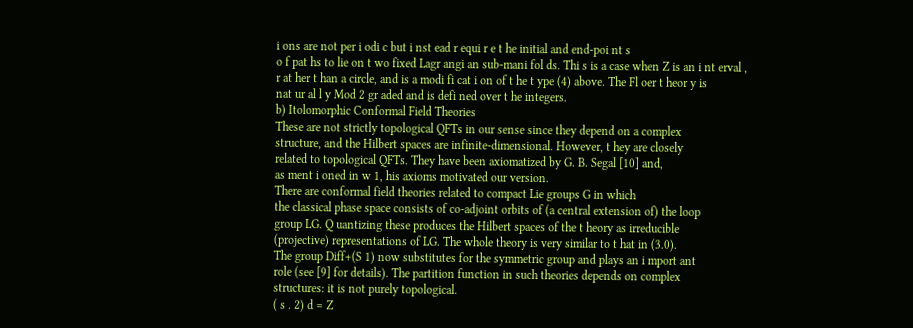i ons are not per i odi c but i nst ead r equi r e t he initial and end-poi nt s
o f pat hs to lie on t wo fixed Lagr angi an sub-mani fol ds. Thi s is a case when Z is an i nt erval ,
r at her t han a circle, and is a modi fi cat i on of t he t ype (4) above. The Fl oer t heor y is
nat ur al l y Mod 2 gr aded and is defi ned over t he integers.
b) Itolomorphic Conformal Field Theories
These are not strictly topological QFTs in our sense since they depend on a complex
structure, and the Hilbert spaces are infinite-dimensional. However, t hey are closely
related to topological QFTs. They have been axiomatized by G. B. Segal [10] and,
as ment i oned in w 1, his axioms motivated our version.
There are conformal field theories related to compact Lie groups G in which
the classical phase space consists of co-adjoint orbits of (a central extension of) the loop
group LG. Q uantizing these produces the Hilbert spaces of the t heory as irreducible
(projective) representations of LG. The whole theory is very similar to t hat in (3.0).
The group Diff+(S 1) now substitutes for the symmetric group and plays an i mport ant
role (see [9] for details). The partition function in such theories depends on complex
structures: it is not purely topological.
( s . 2) d = Z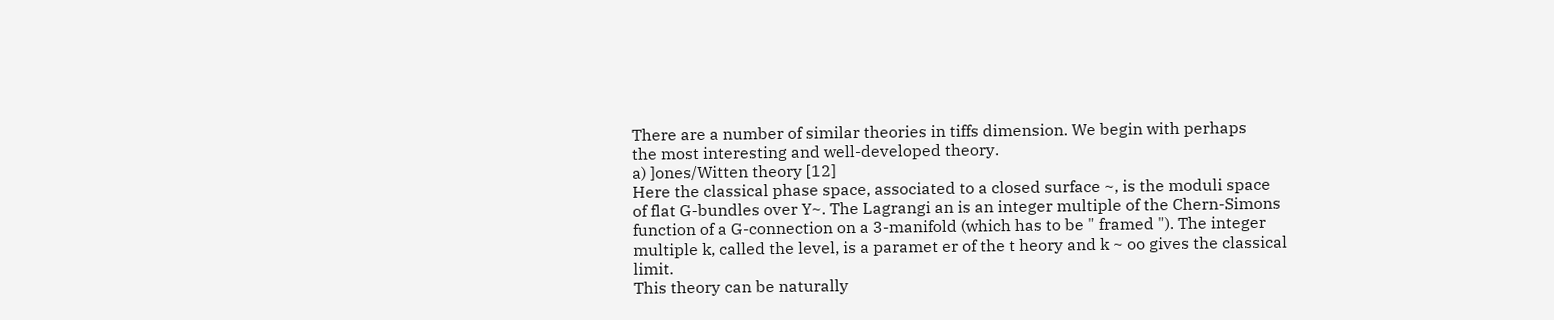There are a number of similar theories in tiffs dimension. We begin with perhaps
the most interesting and well-developed theory.
a) ]ones/Witten theory [12]
Here the classical phase space, associated to a closed surface ~, is the moduli space
of flat G-bundles over Y~. The Lagrangi an is an integer multiple of the Chern-Simons
function of a G-connection on a 3-manifold (which has to be " framed "). The integer
multiple k, called the level, is a paramet er of the t heory and k ~ oo gives the classical limit.
This theory can be naturally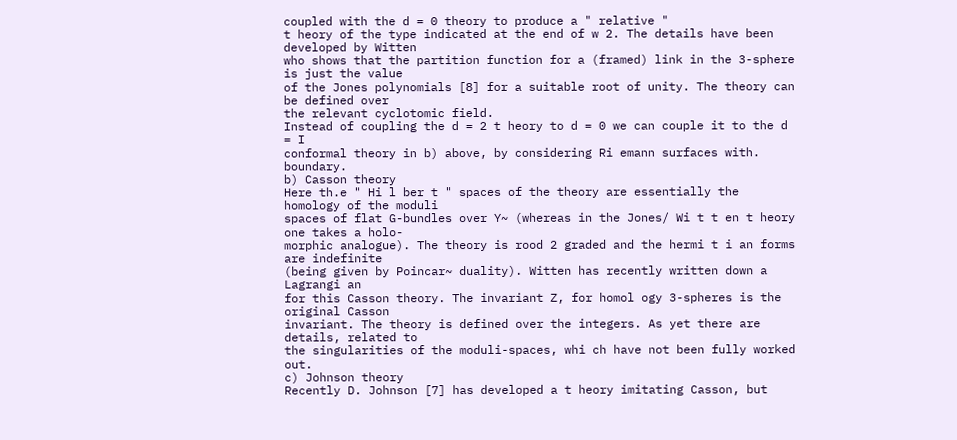coupled with the d = 0 theory to produce a " relative "
t heory of the type indicated at the end of w 2. The details have been developed by Witten
who shows that the partition function for a (framed) link in the 3-sphere is just the value
of the Jones polynomials [8] for a suitable root of unity. The theory can be defined over
the relevant cyclotomic field.
Instead of coupling the d = 2 t heory to d = 0 we can couple it to the d = I
conformal theory in b) above, by considering Ri emann surfaces with. boundary.
b) Casson theory
Here th.e " Hi l ber t " spaces of the theory are essentially the homology of the moduli
spaces of flat G-bundles over Y~ (whereas in the Jones/ Wi t t en t heory one takes a holo-
morphic analogue). The theory is rood 2 graded and the hermi t i an forms are indefinite
(being given by Poincar~ duality). Witten has recently written down a Lagrangi an
for this Casson theory. The invariant Z, for homol ogy 3-spheres is the original Casson
invariant. The theory is defined over the integers. As yet there are details, related to
the singularities of the moduli-spaces, whi ch have not been fully worked out.
c) Johnson theory
Recently D. Johnson [7] has developed a t heory imitating Casson, but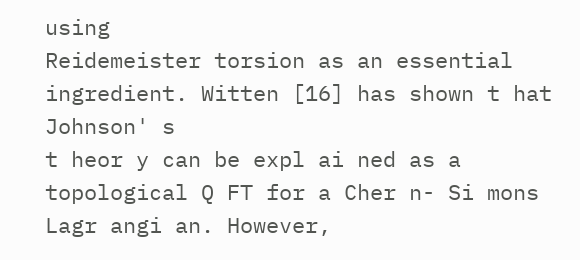using
Reidemeister torsion as an essential ingredient. Witten [16] has shown t hat Johnson' s
t heor y can be expl ai ned as a topological Q FT for a Cher n- Si mons Lagr angi an. However,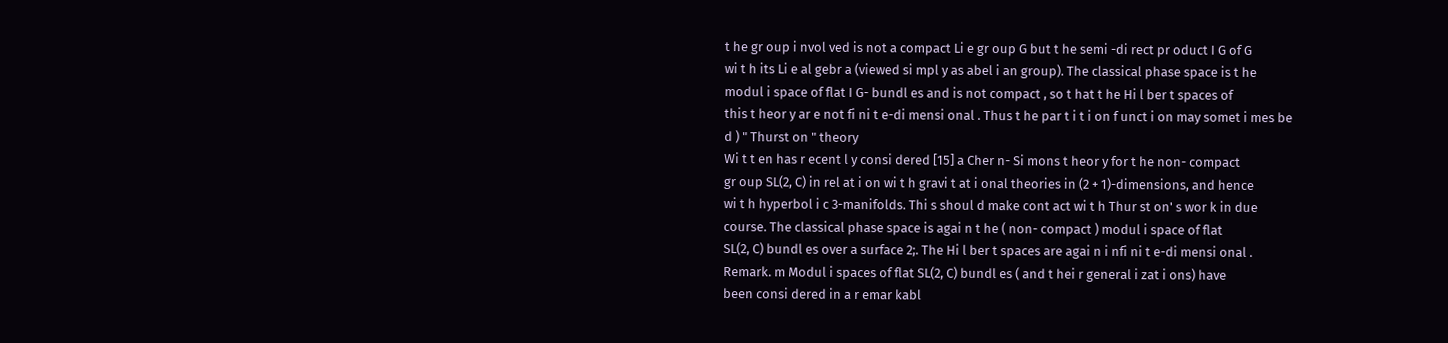t he gr oup i nvol ved is not a compact Li e gr oup G but t he semi -di rect pr oduct I G of G
wi t h its Li e al gebr a (viewed si mpl y as abel i an group). The classical phase space is t he
modul i space of flat I G- bundl es and is not compact , so t hat t he Hi l ber t spaces of
this t heor y ar e not fi ni t e-di mensi onal . Thus t he par t i t i on f unct i on may somet i mes be
d ) " Thurst on " theory
Wi t t en has r ecent l y consi dered [15] a Cher n- Si mons t heor y for t he non- compact
gr oup SL(2, C) in rel at i on wi t h gravi t at i onal theories in (2 + 1)-dimensions, and hence
wi t h hyperbol i c 3-manifolds. Thi s shoul d make cont act wi t h Thur st on' s wor k in due
course. The classical phase space is agai n t he ( non- compact ) modul i space of flat
SL(2, C) bundl es over a surface 2;. The Hi l ber t spaces are agai n i nfi ni t e-di mensi onal .
Remark. m Modul i spaces of flat SL(2, C) bundl es ( and t hei r general i zat i ons) have
been consi dered in a r emar kabl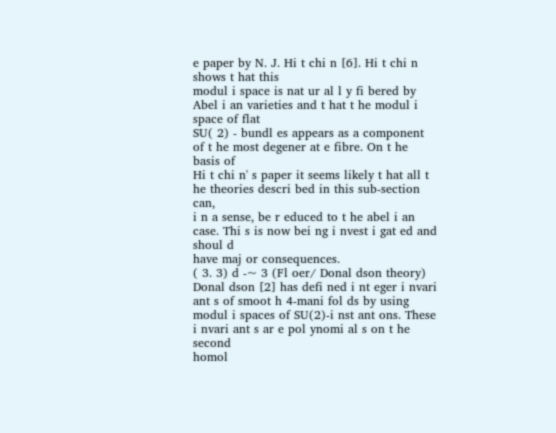e paper by N. J. Hi t chi n [6]. Hi t chi n shows t hat this
modul i space is nat ur al l y fi bered by Abel i an varieties and t hat t he modul i space of flat
SU( 2) - bundl es appears as a component of t he most degener at e fibre. On t he basis of
Hi t chi n' s paper it seems likely t hat all t he theories descri bed in this sub-section can,
i n a sense, be r educed to t he abel i an case. Thi s is now bei ng i nvest i gat ed and shoul d
have maj or consequences.
( 3. 3) d -~ 3 (Fl oer/ Donal dson theory)
Donal dson [2] has defi ned i nt eger i nvari ant s of smoot h 4-mani fol ds by using
modul i spaces of SU(2)-i nst ant ons. These i nvari ant s ar e pol ynomi al s on t he second
homol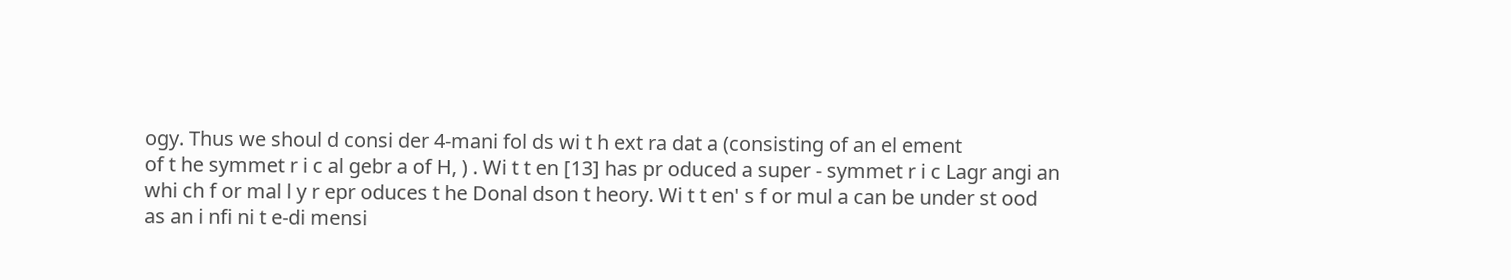ogy. Thus we shoul d consi der 4-mani fol ds wi t h ext ra dat a (consisting of an el ement
of t he symmet r i c al gebr a of H, ) . Wi t t en [13] has pr oduced a super - symmet r i c Lagr angi an
whi ch f or mal l y r epr oduces t he Donal dson t heory. Wi t t en' s f or mul a can be under st ood
as an i nfi ni t e-di mensi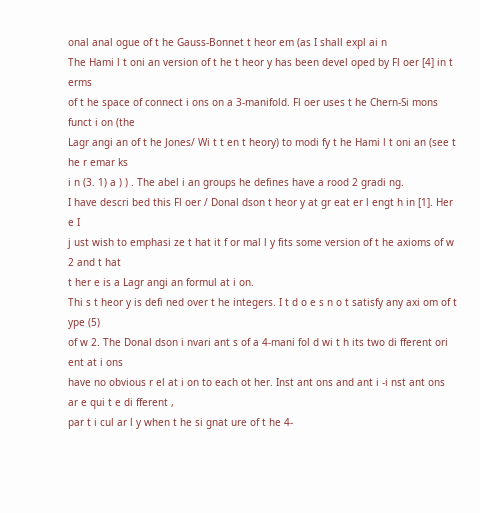onal anal ogue of t he Gauss-Bonnet t heor em (as I shall expl ai n
The Hami l t oni an version of t he t heor y has been devel oped by Fl oer [4] in t erms
of t he space of connect i ons on a 3-manifold. Fl oer uses t he Chern-Si mons funct i on (the
Lagr angi an of t he Jones/ Wi t t en t heory) to modi fy t he Hami l t oni an (see t he r emar ks
i n (3. 1) a ) ) . The abel i an groups he defines have a rood 2 gradi ng.
I have descri bed this Fl oer / Donal dson t heor y at gr eat er l engt h in [1]. Her e I
j ust wish to emphasi ze t hat it f or mal l y fits some version of t he axioms of w 2 and t hat
t her e is a Lagr angi an formul at i on.
Thi s t heor y is defi ned over t he integers. I t d o e s n o t satisfy any axi om of t ype (5)
of w 2. The Donal dson i nvari ant s of a 4-mani fol d wi t h its two di fferent ori ent at i ons
have no obvious r el at i on to each ot her. Inst ant ons and ant i -i nst ant ons ar e qui t e di fferent ,
par t i cul ar l y when t he si gnat ure of t he 4-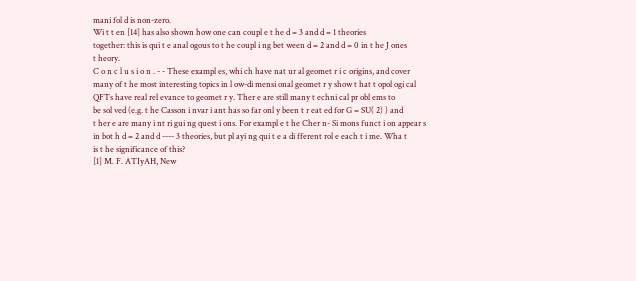mani fol d is non-zero.
Wi t t en [14] has also shown how one can coupl e t he d = 3 and d = 1 theories
together: this is qui t e anal ogous to t he coupl i ng bet ween d = 2 and d = 0 in t he J ones
t heory.
C o n c l u s i o n . - - These exampl es, whi ch have nat ur al geomet r i c origins, and cover
many of t he most interesting topics in l ow-di mensi onal geomet r y show t hat t opol ogi cal
QFTs have real rel evance to geomet r y. Ther e are still many t echni cal pr obl ems to
be sol ved (e.g. t he Casson i nvar i ant has so far onl y been t r eat ed for G = SU( 2) ) and
t her e are many i nt ri gui ng quest i ons. For exampl e t he Cher n- Si mons funct i on appear s
in bot h d = 2 and d ---- 3 theories, but pl ayi ng qui t e a di fferent rol e each t i me. Wha t
is t he significance of this?
[1] M. F. ATIyAH, New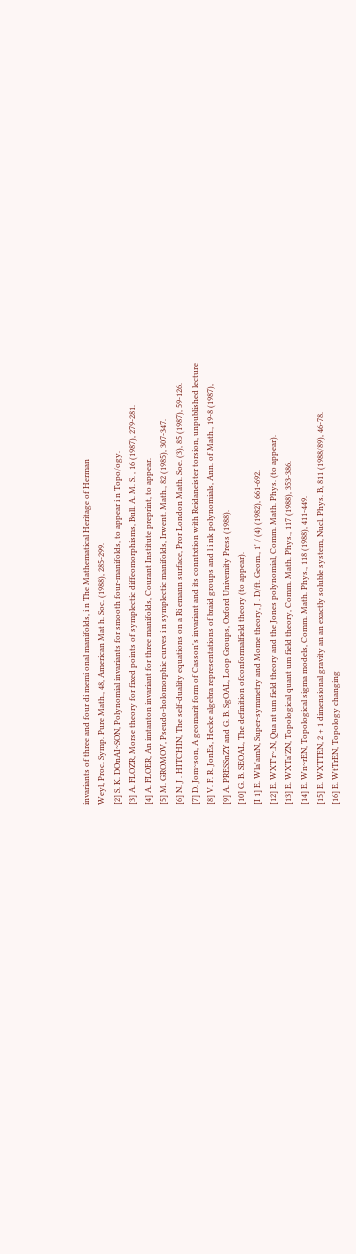invariants of three and four di memi onal manifolds, i n The Mathematical Heritage of Herman
Weyl, Proc. Symp. Pure Math., 48, American Mat h. Soc. (1988), 285-299.
[2] S. K. DOnAI~SON, Polynomial invariants for smooth four-manifolds, to appear i n Topo/ogy.
[3] A. FLOZR, Morse theory for fixed points of symplectic diffeomorphisms, Bull. A. M. S. , 16 (1987), 279-281.
[4] A. FLOER, An imtanton invariant for three manifolds, Courant Institute preprint, to appear.
[5] M. GROMOV, Pseudo-holomorphic curves i n symplectic manifolds, Irwent. Math., 82 (1985), 307-347.
[6] N. J . HITCHIN, The self-duality equations on a Ri emann surface, Pror London Math. Soe. (3), 85 (1987), 59-126.
[7] D. Jom~son, A geomarit form of Casson's invariant and its conntxtion with Reidaneister torsion, unpublished lecture
[8] V. F. R. JonEs, Hecke algebra representations of braid groups and l i nk polynomials, Ann. of Math., 19-8 (1987),
[9] A. PRESSnZY and G. B. SgOAL, Loop Groups, Oxford Univemity Press (1988).
[10] G. B. SEOAL, The definition ofconformalfield theory (to appear).
[I 1] E. Wla'amN, Super-symmetry and Mome theory, J . D/ft. Geom., 1' / (4) (1982), 661-692.
[12] E. WXT'r~.N, Qua nt um field theory and the Jones polynomial, Comm. Math. Phys. (to appear).
[13] E. WXTa'ZN, Topological quant um field theory, Comm. Math. Phys., 117 (1988), 353-386.
[14] E. Wn~rEN, Topological sigma models, Comm. Math. Phys., 118 (1988), 411-449.
[15] E. WXTTEN, 2 + 1 dimensional gravity an an exactly soluble system, Nucl. Phys. B, 811 (1988/89), 46-78.
[16] E. WtTrEN, Topology changing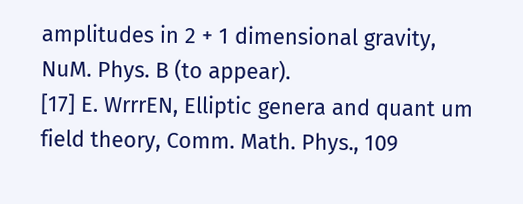amplitudes in 2 + 1 dimensional gravity, NuM. Phys. B (to appear).
[17] E. WrrrEN, Elliptic genera and quant um field theory, Comm. Math. Phys., 109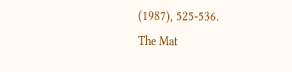(1987), 525-536.
The Mat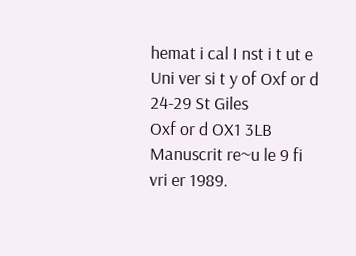hemat i cal I nst i t ut e
Uni ver si t y of Oxf or d
24-29 St Giles
Oxf or d OX1 3LB
Manuscrit re~u le 9 fi vri er 1989.